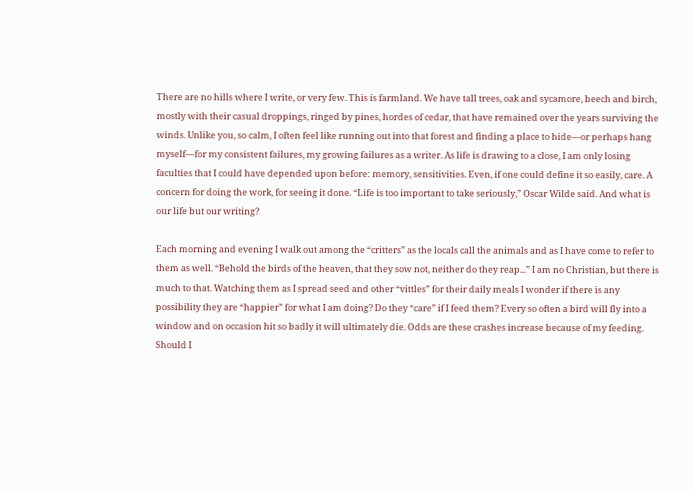There are no hills where I write, or very few. This is farmland. We have tall trees, oak and sycamore, beech and birch, mostly with their casual droppings, ringed by pines, hordes of cedar, that have remained over the years surviving the winds. Unlike you, so calm, I often feel like running out into that forest and finding a place to hide—or perhaps hang myself—for my consistent failures, my growing failures as a writer. As life is drawing to a close, I am only losing faculties that I could have depended upon before: memory, sensitivities. Even, if one could define it so easily, care. A concern for doing the work, for seeing it done. “Life is too important to take seriously,” Oscar Wilde said. And what is our life but our writing?

Each morning and evening I walk out among the “critters” as the locals call the animals and as I have come to refer to them as well. “Behold the birds of the heaven, that they sow not, neither do they reap...” I am no Christian, but there is much to that. Watching them as I spread seed and other “vittles” for their daily meals I wonder if there is any possibility they are “happier” for what I am doing? Do they “care” if I feed them? Every so often a bird will fly into a window and on occasion hit so badly it will ultimately die. Odds are these crashes increase because of my feeding. Should I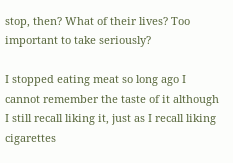stop, then? What of their lives? Too important to take seriously?

I stopped eating meat so long ago I cannot remember the taste of it although I still recall liking it, just as I recall liking cigarettes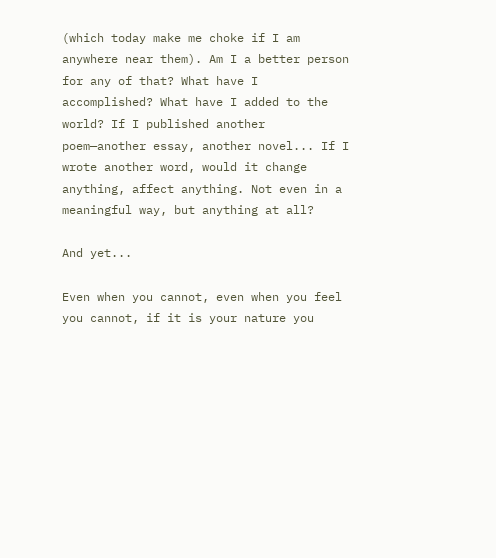(which today make me choke if I am anywhere near them). Am I a better person for any of that? What have I accomplished? What have I added to the world? If I published another poem—another essay, another novel... If I wrote another word, would it change anything, affect anything. Not even in a meaningful way, but anything at all?

And yet...

Even when you cannot, even when you feel you cannot, if it is your nature you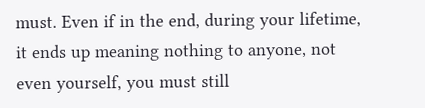must. Even if in the end, during your lifetime, it ends up meaning nothing to anyone, not even yourself, you must still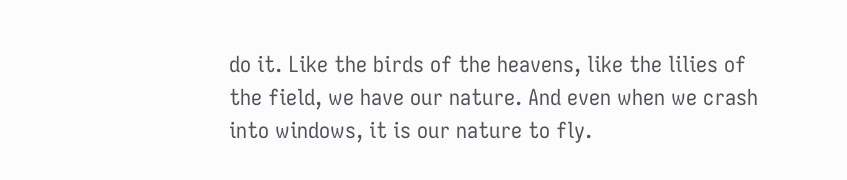do it. Like the birds of the heavens, like the lilies of the field, we have our nature. And even when we crash into windows, it is our nature to fly.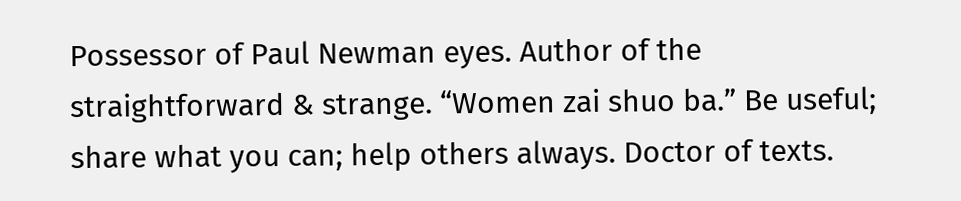Possessor of Paul Newman eyes. Author of the straightforward & strange. “Women zai shuo ba.” Be useful; share what you can; help others always. Doctor of texts.